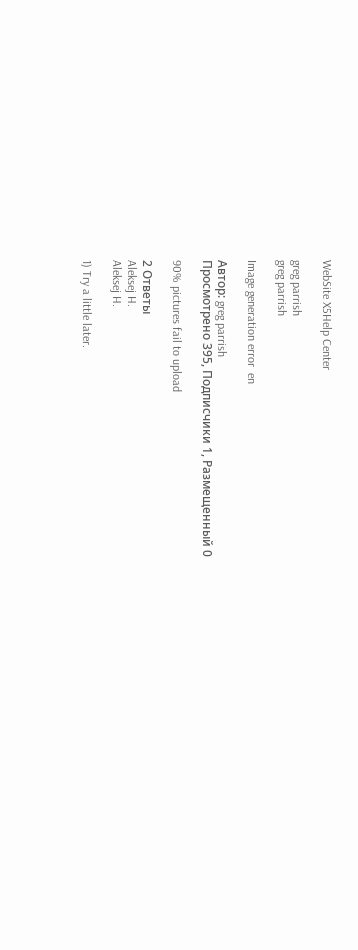WebSite X5Help Center

greg parrish
greg parrish

Image generation error  en

Автор: greg parrish
Просмотрено 395, Подписчики 1, Размещенный 0

90% pictures fail to upload

2 Ответы
Aleksej H.
Aleksej H.

1) Try a little later.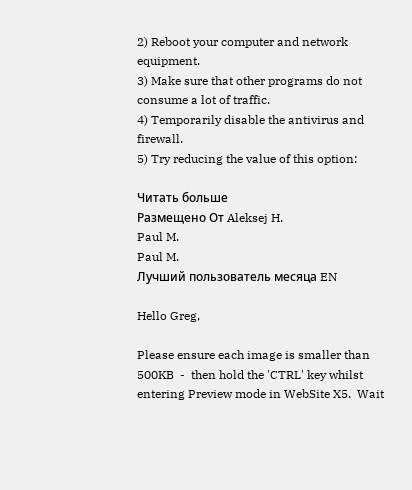2) Reboot your computer and network equipment.
3) Make sure that other programs do not consume a lot of traffic.
4) Temporarily disable the antivirus and firewall.
5) Try reducing the value of this option:

Читать больше
Размещено От Aleksej H.
Paul M.
Paul M.
Лучший пользователь месяца EN

Hello Greg,

Please ensure each image is smaller than 500KB  -  then hold the 'CTRL' key whilst entering Preview mode in WebSite X5.  Wait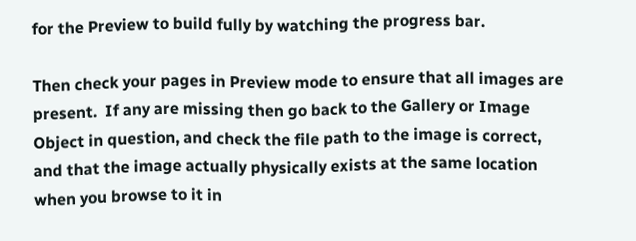for the Preview to build fully by watching the progress bar.

Then check your pages in Preview mode to ensure that all images are present.  If any are missing then go back to the Gallery or Image Object in question, and check the file path to the image is correct, and that the image actually physically exists at the same location when you browse to it in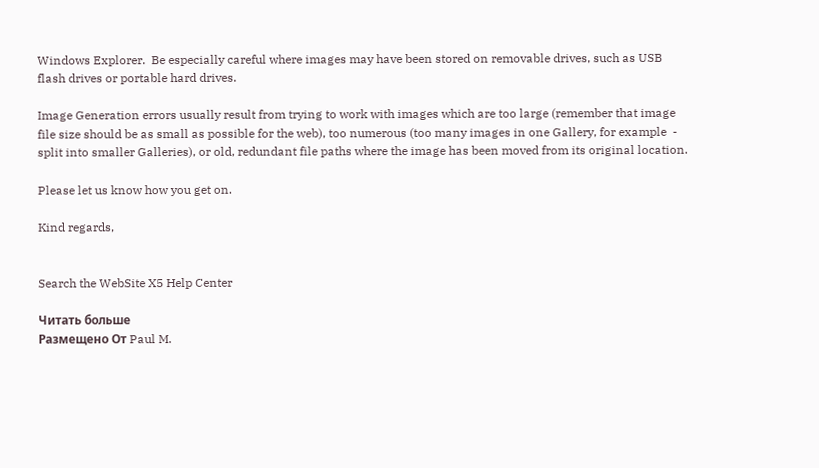Windows Explorer.  Be especially careful where images may have been stored on removable drives, such as USB flash drives or portable hard drives.

Image Generation errors usually result from trying to work with images which are too large (remember that image file size should be as small as possible for the web), too numerous (too many images in one Gallery, for example  -  split into smaller Galleries), or old, redundant file paths where the image has been moved from its original location.

Please let us know how you get on.

Kind regards,


Search the WebSite X5 Help Center

Читать больше
Размещено От Paul M.